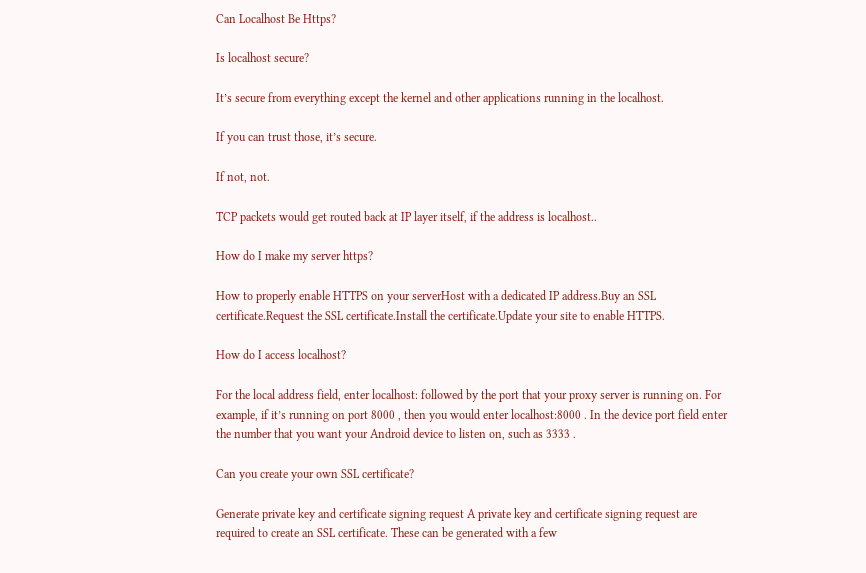Can Localhost Be Https?

Is localhost secure?

It’s secure from everything except the kernel and other applications running in the localhost.

If you can trust those, it’s secure.

If not, not.

TCP packets would get routed back at IP layer itself, if the address is localhost..

How do I make my server https?

How to properly enable HTTPS on your serverHost with a dedicated IP address.Buy an SSL certificate.Request the SSL certificate.Install the certificate.Update your site to enable HTTPS.

How do I access localhost?

For the local address field, enter localhost: followed by the port that your proxy server is running on. For example, if it’s running on port 8000 , then you would enter localhost:8000 . In the device port field enter the number that you want your Android device to listen on, such as 3333 .

Can you create your own SSL certificate?

Generate private key and certificate signing request A private key and certificate signing request are required to create an SSL certificate. These can be generated with a few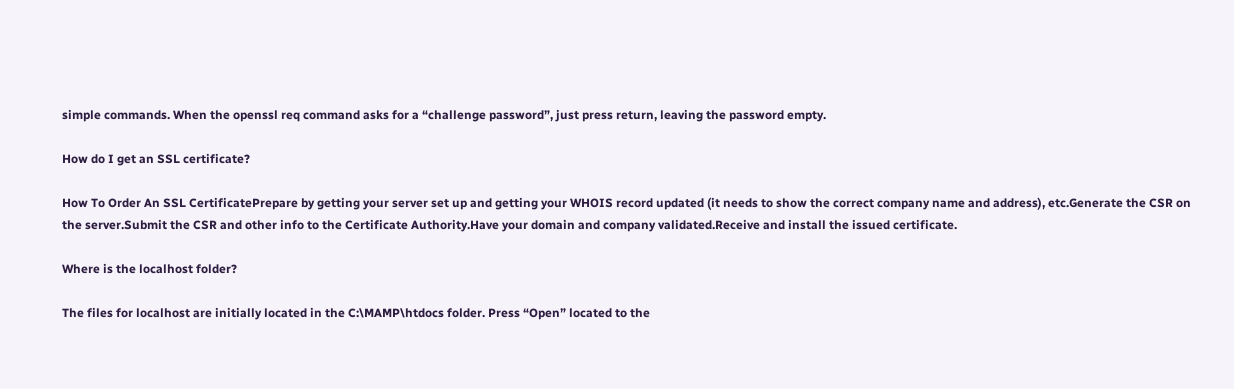simple commands. When the openssl req command asks for a “challenge password”, just press return, leaving the password empty.

How do I get an SSL certificate?

How To Order An SSL CertificatePrepare by getting your server set up and getting your WHOIS record updated (it needs to show the correct company name and address), etc.Generate the CSR on the server.Submit the CSR and other info to the Certificate Authority.Have your domain and company validated.Receive and install the issued certificate.

Where is the localhost folder?

The files for localhost are initially located in the C:\MAMP\htdocs folder. Press “Open” located to the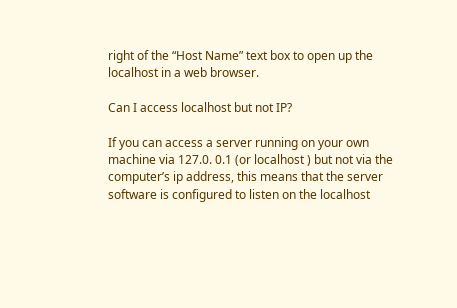right of the “Host Name” text box to open up the localhost in a web browser.

Can I access localhost but not IP?

If you can access a server running on your own machine via 127.0. 0.1 (or localhost ) but not via the computer’s ip address, this means that the server software is configured to listen on the localhost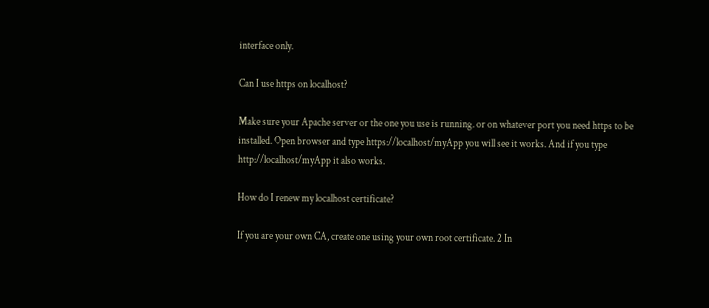interface only.

Can I use https on localhost?

Make sure your Apache server or the one you use is running. or on whatever port you need https to be installed. Open browser and type https://localhost/myApp you will see it works. And if you type http://localhost/myApp it also works.

How do I renew my localhost certificate?

If you are your own CA, create one using your own root certificate. 2 In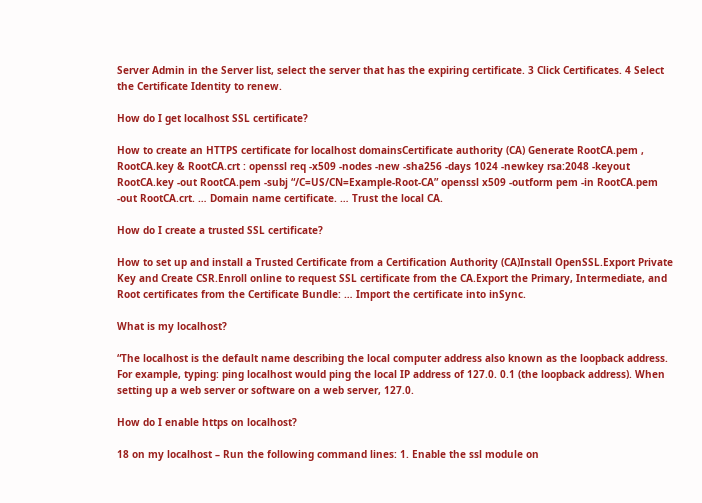Server Admin in the Server list, select the server that has the expiring certificate. 3 Click Certificates. 4 Select the Certificate Identity to renew.

How do I get localhost SSL certificate?

How to create an HTTPS certificate for localhost domainsCertificate authority (CA) Generate RootCA.pem , RootCA.key & RootCA.crt : openssl req -x509 -nodes -new -sha256 -days 1024 -newkey rsa:2048 -keyout RootCA.key -out RootCA.pem -subj “/C=US/CN=Example-Root-CA” openssl x509 -outform pem -in RootCA.pem -out RootCA.crt. … Domain name certificate. … Trust the local CA.

How do I create a trusted SSL certificate?

How to set up and install a Trusted Certificate from a Certification Authority (CA)Install OpenSSL.Export Private Key and Create CSR.Enroll online to request SSL certificate from the CA.Export the Primary, Intermediate, and Root certificates from the Certificate Bundle: … Import the certificate into inSync.

What is my localhost?

“The localhost is the default name describing the local computer address also known as the loopback address. For example, typing: ping localhost would ping the local IP address of 127.0. 0.1 (the loopback address). When setting up a web server or software on a web server, 127.0.

How do I enable https on localhost?

18 on my localhost – Run the following command lines: 1. Enable the ssl module on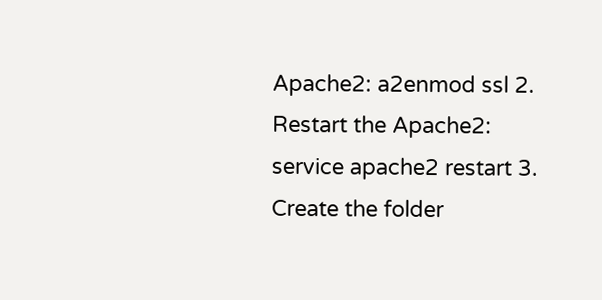Apache2: a2enmod ssl 2. Restart the Apache2: service apache2 restart 3. Create the folder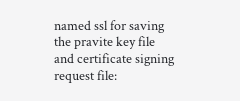named ssl for saving the pravite key file and certificate signing request file: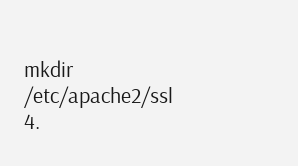mkdir /etc/apache2/ssl 4.